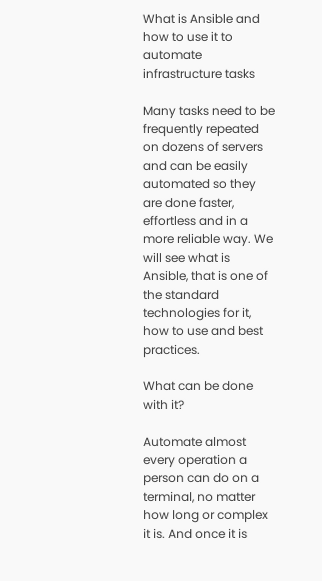What is Ansible and how to use it to automate infrastructure tasks

Many tasks need to be frequently repeated on dozens of servers and can be easily automated so they are done faster, effortless and in a more reliable way. We will see what is Ansible, that is one of the standard technologies for it, how to use and best practices.

What can be done with it?

Automate almost every operation a person can do on a terminal, no matter how long or complex it is. And once it is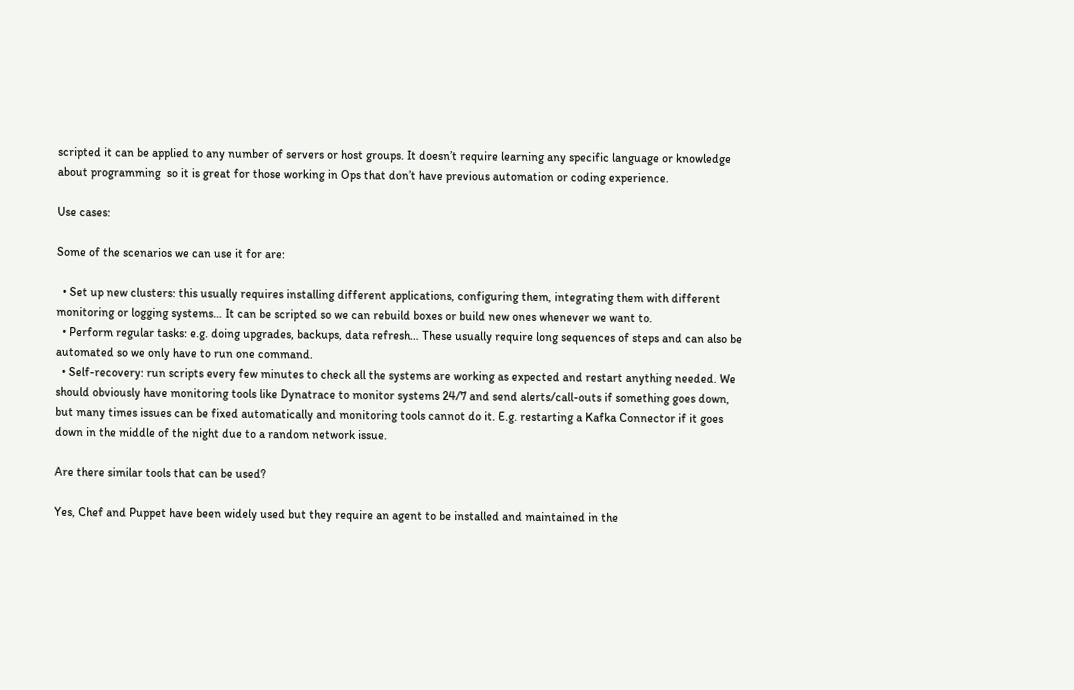scripted it can be applied to any number of servers or host groups. It doesn’t require learning any specific language or knowledge about programming  so it is great for those working in Ops that don’t have previous automation or coding experience.

Use cases:

Some of the scenarios we can use it for are:

  • Set up new clusters: this usually requires installing different applications, configuring them, integrating them with different monitoring or logging systems… It can be scripted so we can rebuild boxes or build new ones whenever we want to.
  • Perform regular tasks: e.g. doing upgrades, backups, data refresh… These usually require long sequences of steps and can also be automated so we only have to run one command.
  • Self-recovery: run scripts every few minutes to check all the systems are working as expected and restart anything needed. We should obviously have monitoring tools like Dynatrace to monitor systems 24/7 and send alerts/call-outs if something goes down, but many times issues can be fixed automatically and monitoring tools cannot do it. E.g. restarting a Kafka Connector if it goes down in the middle of the night due to a random network issue.

Are there similar tools that can be used?

Yes, Chef and Puppet have been widely used but they require an agent to be installed and maintained in the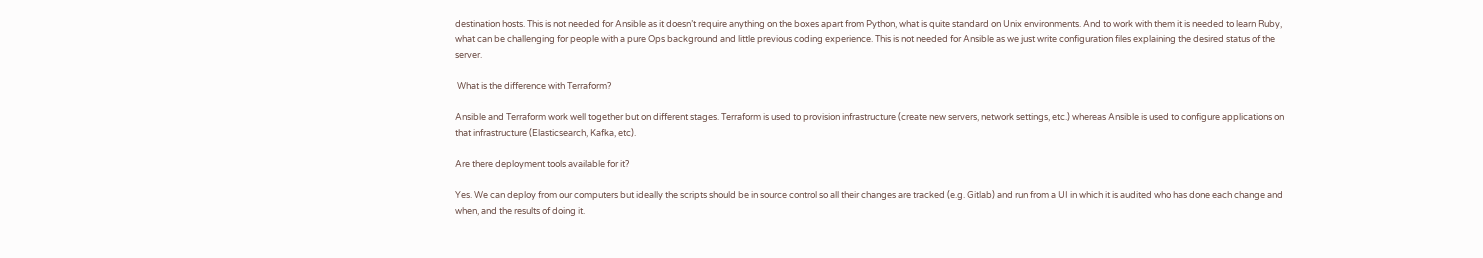destination hosts. This is not needed for Ansible as it doesn’t require anything on the boxes apart from Python, what is quite standard on Unix environments. And to work with them it is needed to learn Ruby, what can be challenging for people with a pure Ops background and little previous coding experience. This is not needed for Ansible as we just write configuration files explaining the desired status of the server.

 What is the difference with Terraform?

Ansible and Terraform work well together but on different stages. Terraform is used to provision infrastructure (create new servers, network settings, etc.) whereas Ansible is used to configure applications on that infrastructure (Elasticsearch, Kafka, etc).

Are there deployment tools available for it?

Yes. We can deploy from our computers but ideally the scripts should be in source control so all their changes are tracked (e.g. Gitlab) and run from a UI in which it is audited who has done each change and when, and the results of doing it.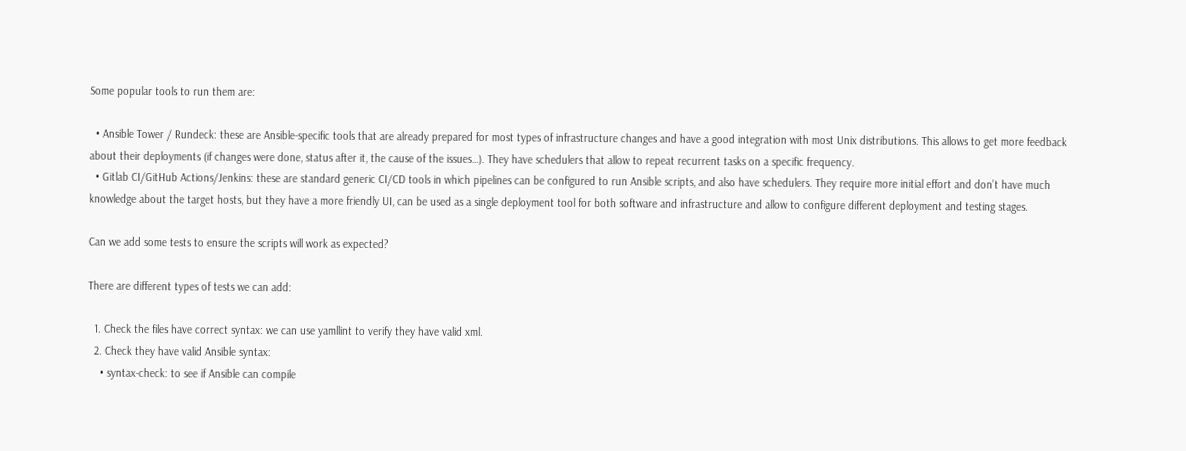Some popular tools to run them are:

  • Ansible Tower / Rundeck: these are Ansible-specific tools that are already prepared for most types of infrastructure changes and have a good integration with most Unix distributions. This allows to get more feedback about their deployments (if changes were done, status after it, the cause of the issues…). They have schedulers that allow to repeat recurrent tasks on a specific frequency.
  • Gitlab CI/GitHub Actions/Jenkins: these are standard generic CI/CD tools in which pipelines can be configured to run Ansible scripts, and also have schedulers. They require more initial effort and don’t have much knowledge about the target hosts, but they have a more friendly UI, can be used as a single deployment tool for both software and infrastructure and allow to configure different deployment and testing stages.

Can we add some tests to ensure the scripts will work as expected?

There are different types of tests we can add:

  1. Check the files have correct syntax: we can use yamllint to verify they have valid xml.
  2. Check they have valid Ansible syntax:
    • syntax-check: to see if Ansible can compile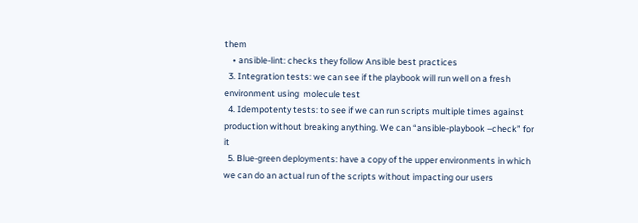them
    • ansible-lint: checks they follow Ansible best practices
  3. Integration tests: we can see if the playbook will run well on a fresh environment using  molecule test
  4. Idempotenty tests: to see if we can run scripts multiple times against production without breaking anything. We can “ansible-playbook –check” for it
  5. Blue-green deployments: have a copy of the upper environments in which we can do an actual run of the scripts without impacting our users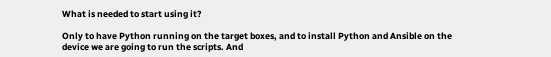What is needed to start using it?

Only to have Python running on the target boxes, and to install Python and Ansible on the device we are going to run the scripts. And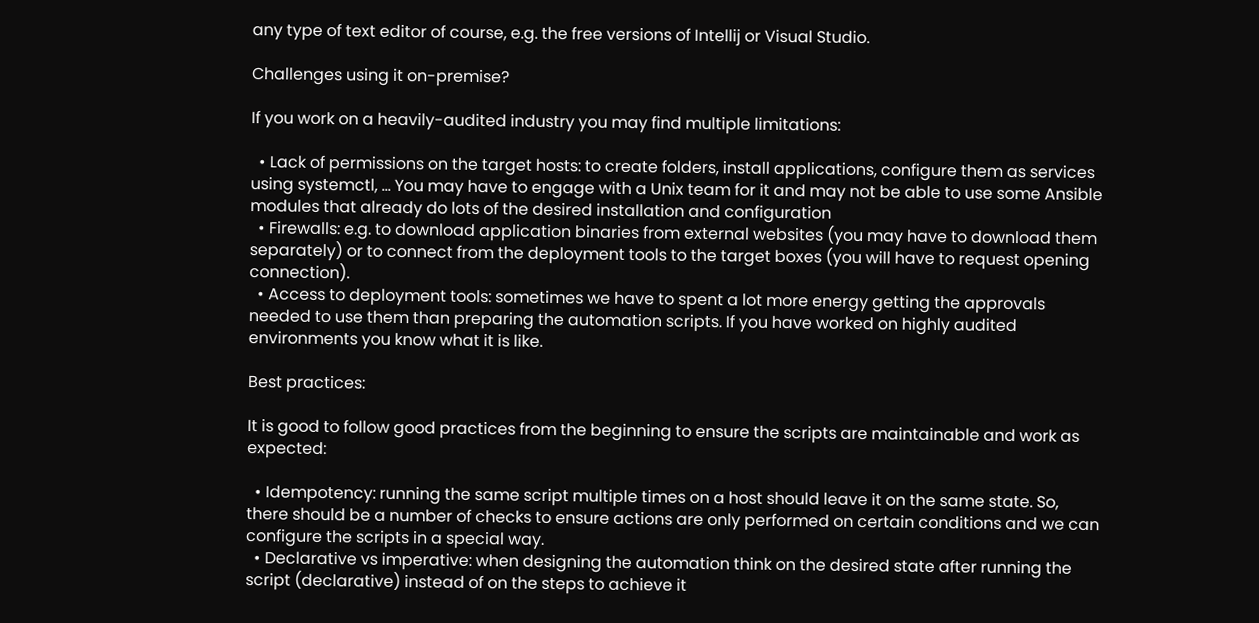any type of text editor of course, e.g. the free versions of Intellij or Visual Studio.

Challenges using it on-premise?

If you work on a heavily-audited industry you may find multiple limitations:

  • Lack of permissions on the target hosts: to create folders, install applications, configure them as services using systemctl, … You may have to engage with a Unix team for it and may not be able to use some Ansible modules that already do lots of the desired installation and configuration
  • Firewalls: e.g. to download application binaries from external websites (you may have to download them separately) or to connect from the deployment tools to the target boxes (you will have to request opening connection).
  • Access to deployment tools: sometimes we have to spent a lot more energy getting the approvals needed to use them than preparing the automation scripts. If you have worked on highly audited environments you know what it is like.

Best practices:

It is good to follow good practices from the beginning to ensure the scripts are maintainable and work as expected:

  • Idempotency: running the same script multiple times on a host should leave it on the same state. So, there should be a number of checks to ensure actions are only performed on certain conditions and we can configure the scripts in a special way.
  • Declarative vs imperative: when designing the automation think on the desired state after running the script (declarative) instead of on the steps to achieve it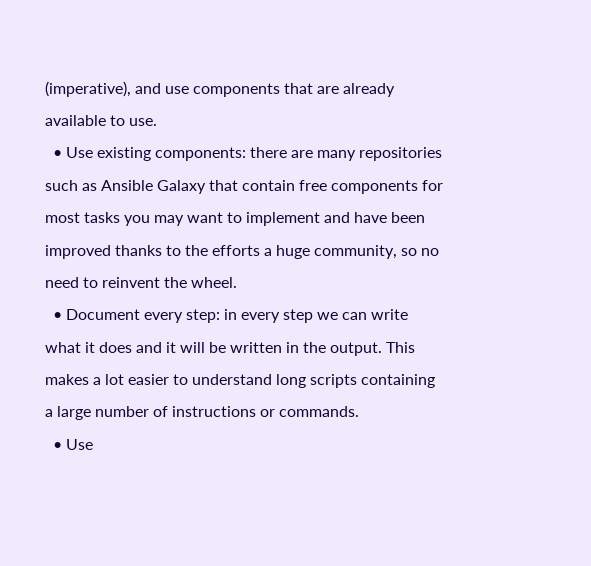(imperative), and use components that are already available to use.
  • Use existing components: there are many repositories such as Ansible Galaxy that contain free components for most tasks you may want to implement and have been improved thanks to the efforts a huge community, so no need to reinvent the wheel.
  • Document every step: in every step we can write what it does and it will be written in the output. This makes a lot easier to understand long scripts containing a large number of instructions or commands.
  • Use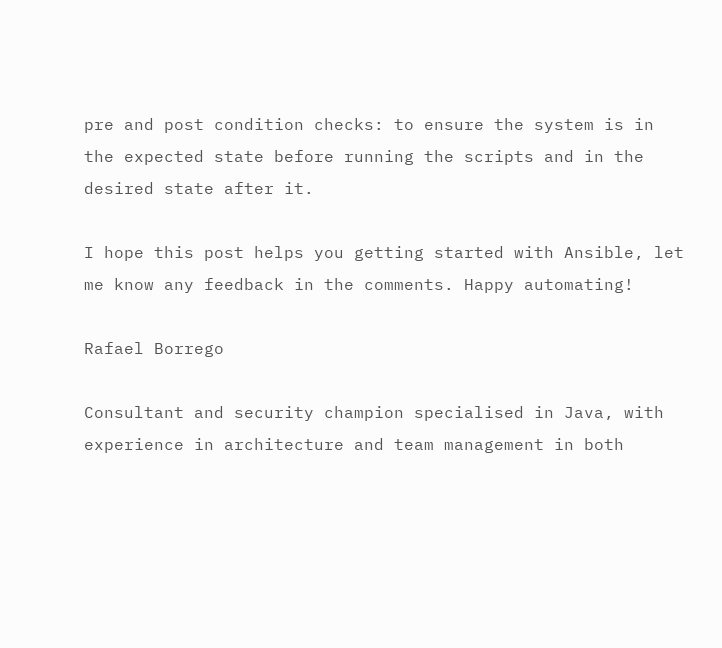pre and post condition checks: to ensure the system is in the expected state before running the scripts and in the desired state after it.

I hope this post helps you getting started with Ansible, let me know any feedback in the comments. Happy automating!

Rafael Borrego

Consultant and security champion specialised in Java, with experience in architecture and team management in both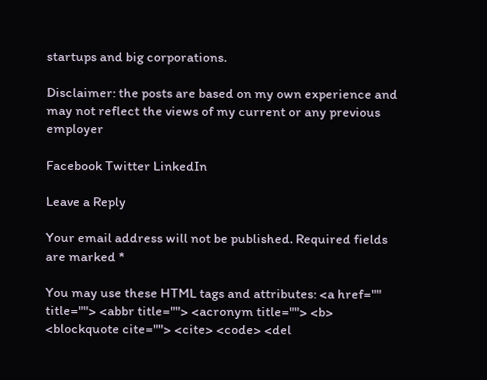startups and big corporations.

Disclaimer: the posts are based on my own experience and may not reflect the views of my current or any previous employer

Facebook Twitter LinkedIn

Leave a Reply

Your email address will not be published. Required fields are marked *

You may use these HTML tags and attributes: <a href="" title=""> <abbr title=""> <acronym title=""> <b> <blockquote cite=""> <cite> <code> <del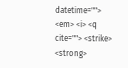datetime=""> <em> <i> <q cite=""> <strike> <strong>